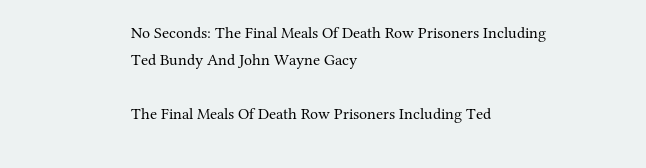No Seconds: The Final Meals Of Death Row Prisoners Including Ted Bundy And John Wayne Gacy

The Final Meals Of Death Row Prisoners Including Ted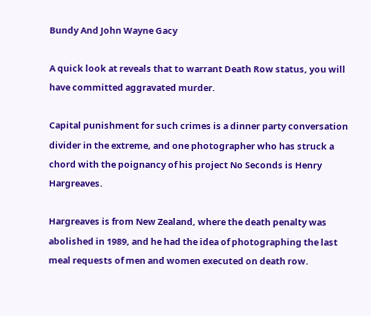Bundy And John Wayne Gacy

A quick look at reveals that to warrant Death Row status, you will have committed aggravated murder.

Capital punishment for such crimes is a dinner party conversation divider in the extreme, and one photographer who has struck a chord with the poignancy of his project No Seconds is Henry Hargreaves.

Hargreaves is from New Zealand, where the death penalty was abolished in 1989, and he had the idea of photographing the last meal requests of men and women executed on death row.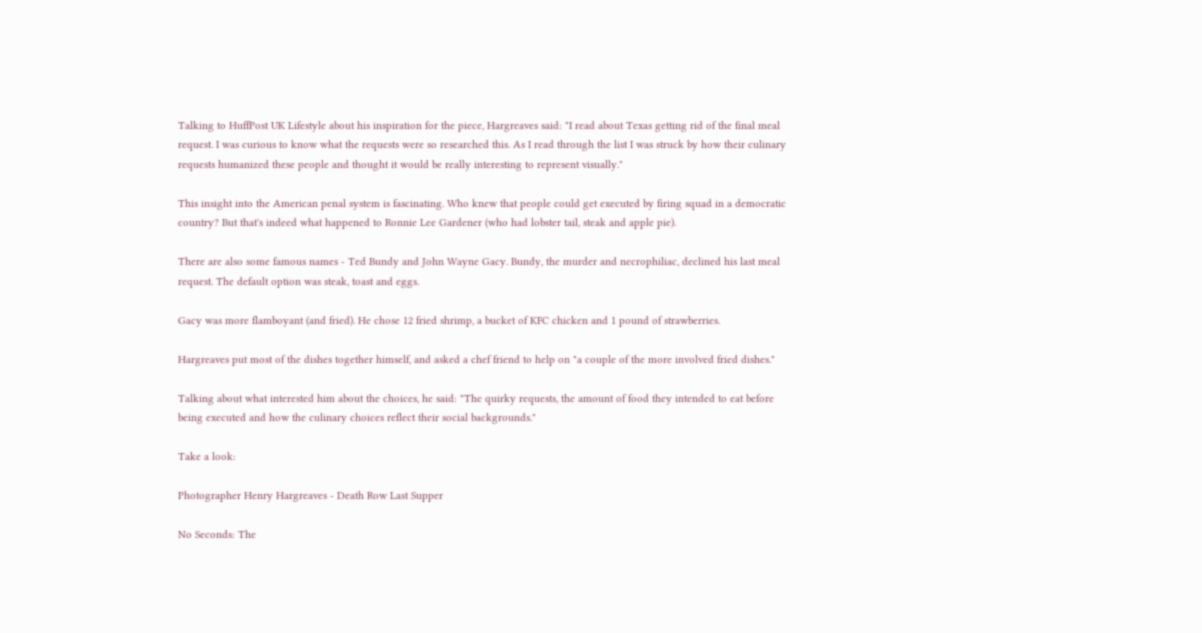Talking to HuffPost UK Lifestyle about his inspiration for the piece, Hargreaves said: "I read about Texas getting rid of the final meal request. I was curious to know what the requests were so researched this. As I read through the list I was struck by how their culinary requests humanized these people and thought it would be really interesting to represent visually."

This insight into the American penal system is fascinating. Who knew that people could get executed by firing squad in a democratic country? But that's indeed what happened to Ronnie Lee Gardener (who had lobster tail, steak and apple pie).

There are also some famous names - Ted Bundy and John Wayne Gacy. Bundy, the murder and necrophiliac, declined his last meal request. The default option was steak, toast and eggs.

Gacy was more flamboyant (and fried). He chose 12 fried shrimp, a bucket of KFC chicken and 1 pound of strawberries.

Hargreaves put most of the dishes together himself, and asked a chef friend to help on "a couple of the more involved fried dishes."

Talking about what interested him about the choices, he said: "The quirky requests, the amount of food they intended to eat before being executed and how the culinary choices reflect their social backgrounds."

Take a look:

Photographer Henry Hargreaves - Death Row Last Supper

No Seconds: The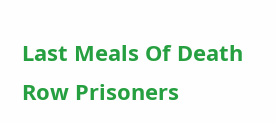Last Meals Of Death Row Prisoners